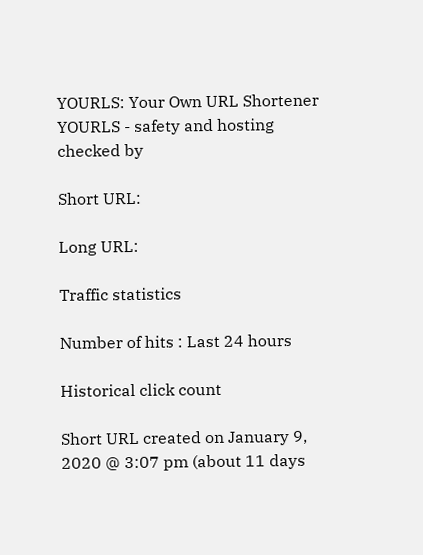YOURLS: Your Own URL Shortener
YOURLS - safety and hosting checked by

Short URL:

Long URL:

Traffic statistics

Number of hits : Last 24 hours

Historical click count

Short URL created on January 9, 2020 @ 3:07 pm (about 11 days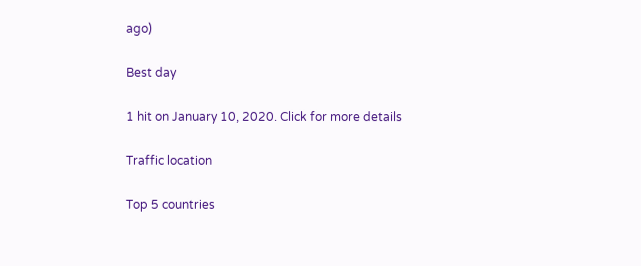ago)

Best day

1 hit on January 10, 2020. Click for more details

Traffic location

Top 5 countries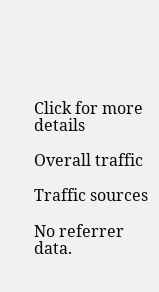Click for more details

Overall traffic

Traffic sources

No referrer data.